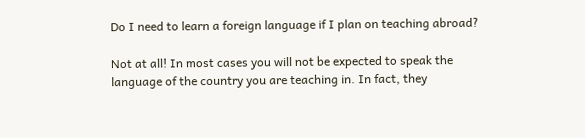Do I need to learn a foreign language if I plan on teaching abroad?

Not at all! In most cases you will not be expected to speak the language of the country you are teaching in. In fact, they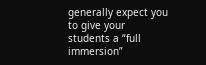generally expect you to give your students a “full immersion”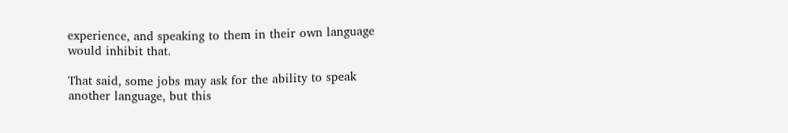experience, and speaking to them in their own language would inhibit that.

That said, some jobs may ask for the ability to speak another language, but this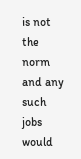is not the norm and any such jobs would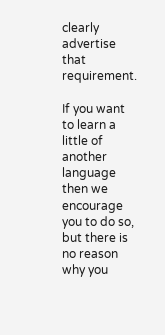clearly advertise that requirement.

If you want to learn a little of another language then we encourage you to do so, but there is no reason why you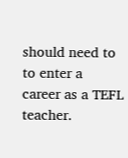should need to to enter a career as a TEFL teacher.